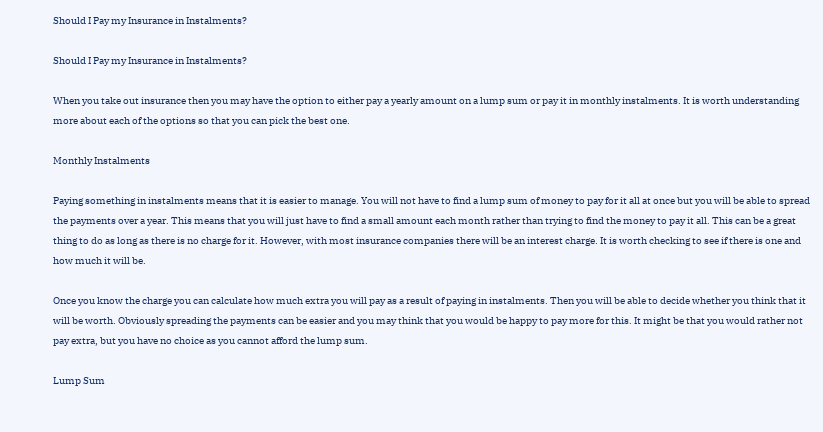Should I Pay my Insurance in Instalments?

Should I Pay my Insurance in Instalments?

When you take out insurance then you may have the option to either pay a yearly amount on a lump sum or pay it in monthly instalments. It is worth understanding more about each of the options so that you can pick the best one.

Monthly Instalments

Paying something in instalments means that it is easier to manage. You will not have to find a lump sum of money to pay for it all at once but you will be able to spread the payments over a year. This means that you will just have to find a small amount each month rather than trying to find the money to pay it all. This can be a great thing to do as long as there is no charge for it. However, with most insurance companies there will be an interest charge. It is worth checking to see if there is one and how much it will be.

Once you know the charge you can calculate how much extra you will pay as a result of paying in instalments. Then you will be able to decide whether you think that it will be worth. Obviously spreading the payments can be easier and you may think that you would be happy to pay more for this. It might be that you would rather not pay extra, but you have no choice as you cannot afford the lump sum.

Lump Sum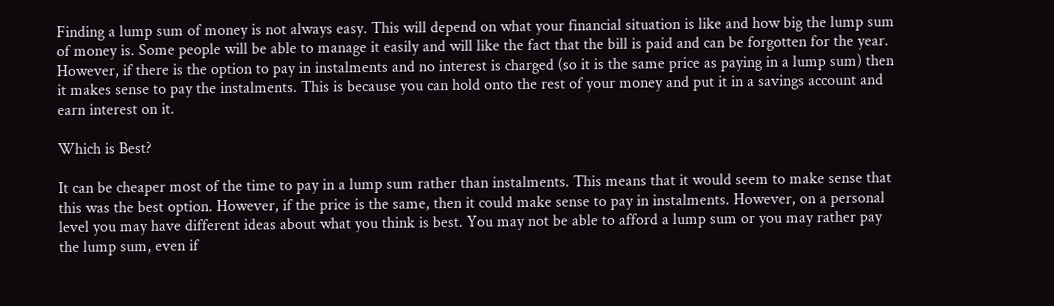Finding a lump sum of money is not always easy. This will depend on what your financial situation is like and how big the lump sum of money is. Some people will be able to manage it easily and will like the fact that the bill is paid and can be forgotten for the year. However, if there is the option to pay in instalments and no interest is charged (so it is the same price as paying in a lump sum) then it makes sense to pay the instalments. This is because you can hold onto the rest of your money and put it in a savings account and earn interest on it.

Which is Best?

It can be cheaper most of the time to pay in a lump sum rather than instalments. This means that it would seem to make sense that this was the best option. However, if the price is the same, then it could make sense to pay in instalments. However, on a personal level you may have different ideas about what you think is best. You may not be able to afford a lump sum or you may rather pay the lump sum, even if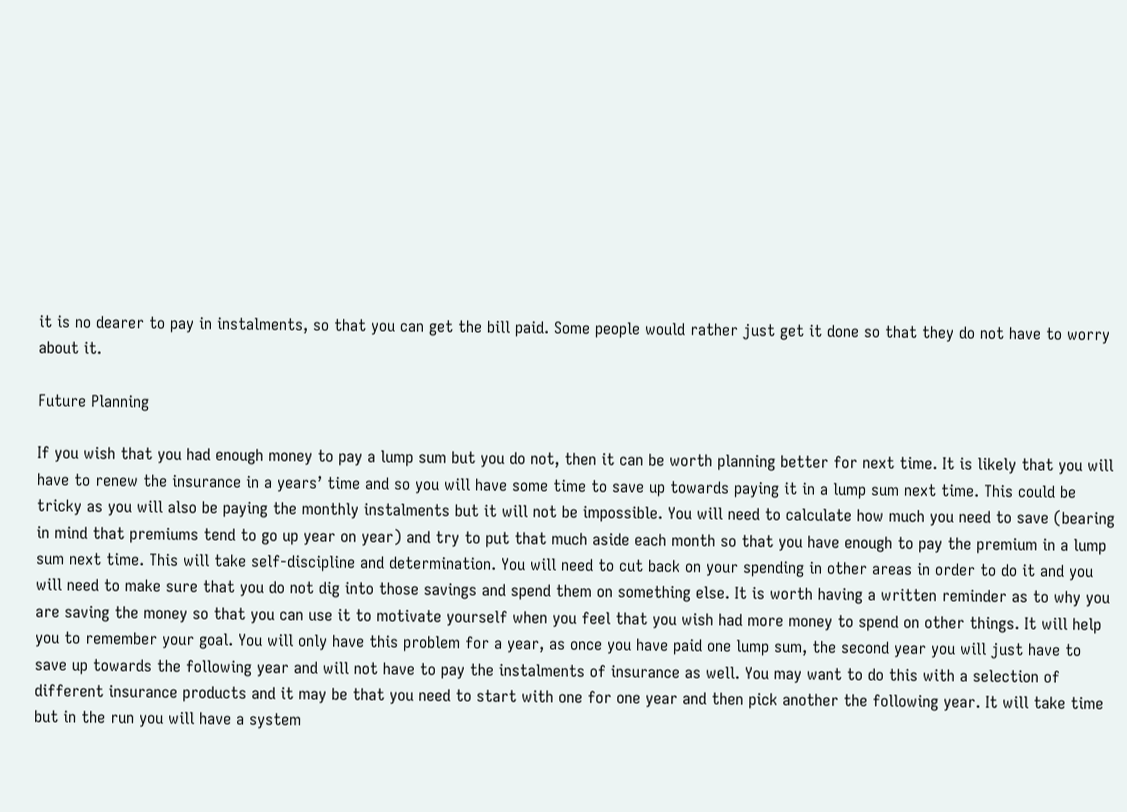it is no dearer to pay in instalments, so that you can get the bill paid. Some people would rather just get it done so that they do not have to worry about it.

Future Planning

If you wish that you had enough money to pay a lump sum but you do not, then it can be worth planning better for next time. It is likely that you will have to renew the insurance in a years’ time and so you will have some time to save up towards paying it in a lump sum next time. This could be tricky as you will also be paying the monthly instalments but it will not be impossible. You will need to calculate how much you need to save (bearing in mind that premiums tend to go up year on year) and try to put that much aside each month so that you have enough to pay the premium in a lump sum next time. This will take self-discipline and determination. You will need to cut back on your spending in other areas in order to do it and you will need to make sure that you do not dig into those savings and spend them on something else. It is worth having a written reminder as to why you are saving the money so that you can use it to motivate yourself when you feel that you wish had more money to spend on other things. It will help you to remember your goal. You will only have this problem for a year, as once you have paid one lump sum, the second year you will just have to save up towards the following year and will not have to pay the instalments of insurance as well. You may want to do this with a selection of different insurance products and it may be that you need to start with one for one year and then pick another the following year. It will take time but in the run you will have a system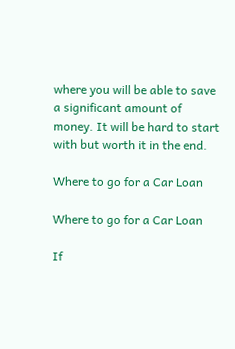where you will be able to save a significant amount of money. It will be hard to start with but worth it in the end.

Where to go for a Car Loan

Where to go for a Car Loan

If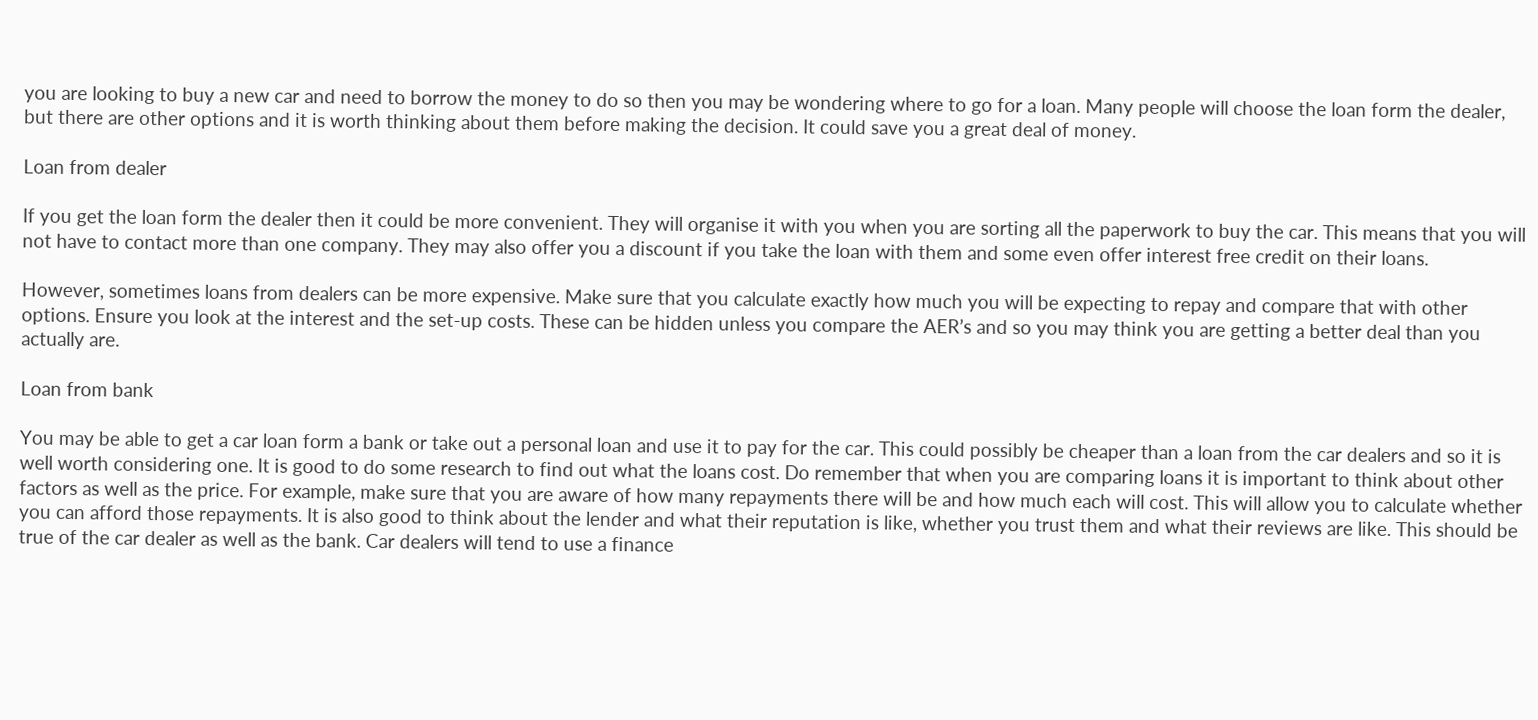you are looking to buy a new car and need to borrow the money to do so then you may be wondering where to go for a loan. Many people will choose the loan form the dealer, but there are other options and it is worth thinking about them before making the decision. It could save you a great deal of money.

Loan from dealer

If you get the loan form the dealer then it could be more convenient. They will organise it with you when you are sorting all the paperwork to buy the car. This means that you will not have to contact more than one company. They may also offer you a discount if you take the loan with them and some even offer interest free credit on their loans.

However, sometimes loans from dealers can be more expensive. Make sure that you calculate exactly how much you will be expecting to repay and compare that with other options. Ensure you look at the interest and the set-up costs. These can be hidden unless you compare the AER’s and so you may think you are getting a better deal than you actually are.

Loan from bank

You may be able to get a car loan form a bank or take out a personal loan and use it to pay for the car. This could possibly be cheaper than a loan from the car dealers and so it is well worth considering one. It is good to do some research to find out what the loans cost. Do remember that when you are comparing loans it is important to think about other factors as well as the price. For example, make sure that you are aware of how many repayments there will be and how much each will cost. This will allow you to calculate whether you can afford those repayments. It is also good to think about the lender and what their reputation is like, whether you trust them and what their reviews are like. This should be true of the car dealer as well as the bank. Car dealers will tend to use a finance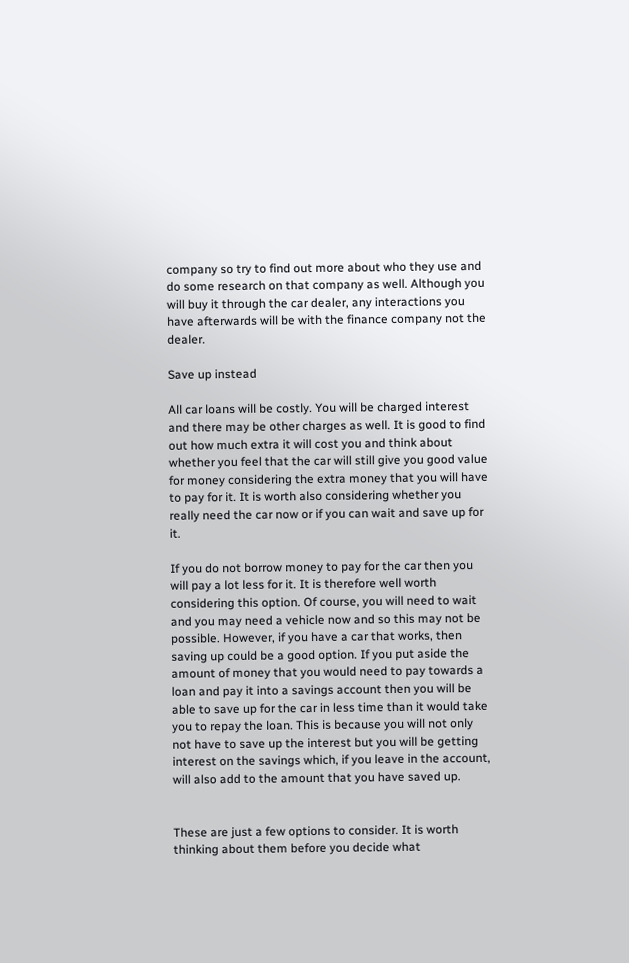company so try to find out more about who they use and do some research on that company as well. Although you will buy it through the car dealer, any interactions you have afterwards will be with the finance company not the dealer.

Save up instead

All car loans will be costly. You will be charged interest and there may be other charges as well. It is good to find out how much extra it will cost you and think about whether you feel that the car will still give you good value for money considering the extra money that you will have to pay for it. It is worth also considering whether you really need the car now or if you can wait and save up for it.

If you do not borrow money to pay for the car then you will pay a lot less for it. It is therefore well worth considering this option. Of course, you will need to wait and you may need a vehicle now and so this may not be possible. However, if you have a car that works, then saving up could be a good option. If you put aside the amount of money that you would need to pay towards a loan and pay it into a savings account then you will be able to save up for the car in less time than it would take you to repay the loan. This is because you will not only not have to save up the interest but you will be getting interest on the savings which, if you leave in the account, will also add to the amount that you have saved up.


These are just a few options to consider. It is worth thinking about them before you decide what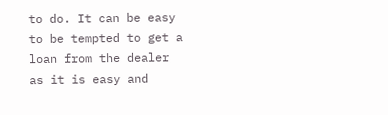to do. It can be easy to be tempted to get a loan from the dealer as it is easy and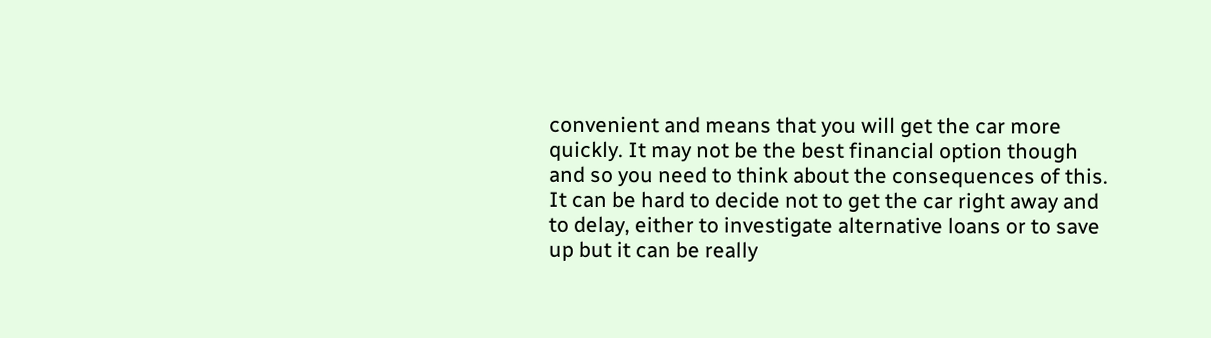convenient and means that you will get the car more quickly. It may not be the best financial option though and so you need to think about the consequences of this. It can be hard to decide not to get the car right away and to delay, either to investigate alternative loans or to save up but it can be really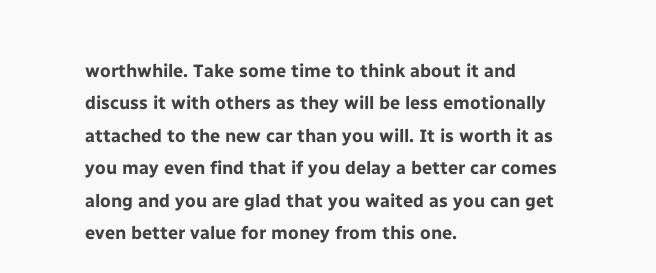worthwhile. Take some time to think about it and discuss it with others as they will be less emotionally attached to the new car than you will. It is worth it as you may even find that if you delay a better car comes along and you are glad that you waited as you can get even better value for money from this one.